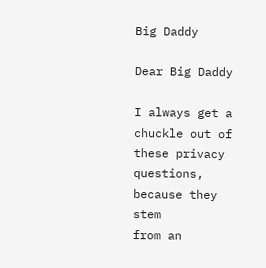Big Daddy

Dear Big Daddy

I always get a chuckle out of these privacy questions, because they stem
from an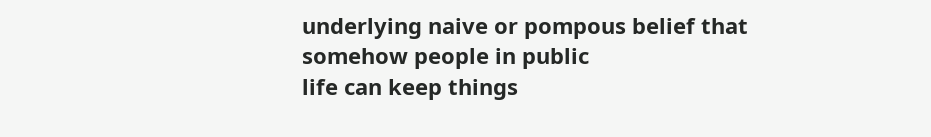underlying naive or pompous belief that somehow people in public
life can keep things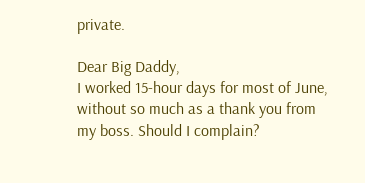private.

Dear Big Daddy,
I worked 15-hour days for most of June, without so much as a thank you from
my boss. Should I complain?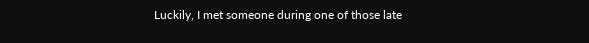Luckily, I met someone during one of those late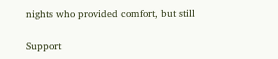nights who provided comfort, but still

Support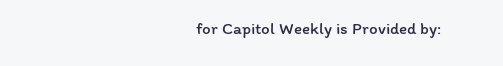for Capitol Weekly is Provided by: